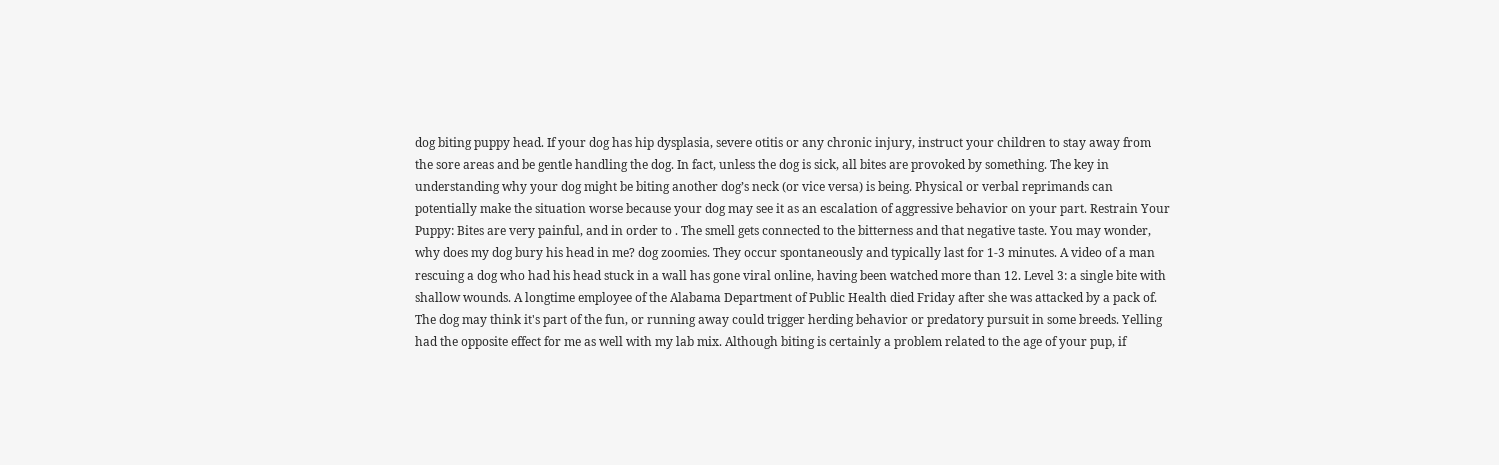dog biting puppy head. If your dog has hip dysplasia, severe otitis or any chronic injury, instruct your children to stay away from the sore areas and be gentle handling the dog. In fact, unless the dog is sick, all bites are provoked by something. The key in understanding why your dog might be biting another dog’s neck (or vice versa) is being. Physical or verbal reprimands can potentially make the situation worse because your dog may see it as an escalation of aggressive behavior on your part. Restrain Your Puppy: Bites are very painful, and in order to . The smell gets connected to the bitterness and that negative taste. You may wonder, why does my dog bury his head in me? dog zoomies. They occur spontaneously and typically last for 1-3 minutes. A video of a man rescuing a dog who had his head stuck in a wall has gone viral online, having been watched more than 12. Level 3: a single bite with shallow wounds. A longtime employee of the Alabama Department of Public Health died Friday after she was attacked by a pack of. The dog may think it's part of the fun, or running away could trigger herding behavior or predatory pursuit in some breeds. Yelling had the opposite effect for me as well with my lab mix. Although biting is certainly a problem related to the age of your pup, if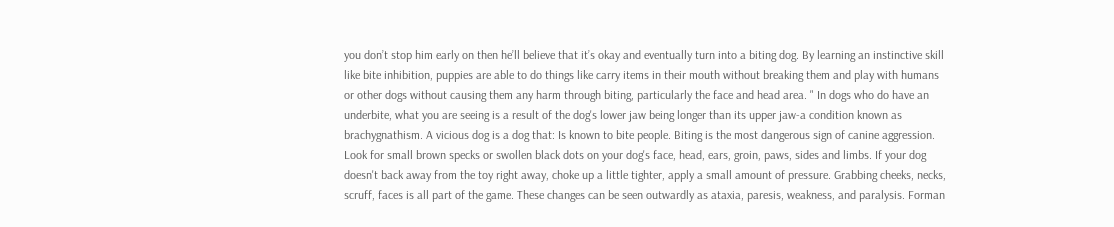you don’t stop him early on then he’ll believe that it’s okay and eventually turn into a biting dog. By learning an instinctive skill like bite inhibition, puppies are able to do things like carry items in their mouth without breaking them and play with humans or other dogs without causing them any harm through biting, particularly the face and head area. " In dogs who do have an underbite, what you are seeing is a result of the dog's lower jaw being longer than its upper jaw-a condition known as brachygnathism. A vicious dog is a dog that: Is known to bite people. Biting is the most dangerous sign of canine aggression. Look for small brown specks or swollen black dots on your dog's face, head, ears, groin, paws, sides and limbs. If your dog doesn't back away from the toy right away, choke up a little tighter, apply a small amount of pressure. Grabbing cheeks, necks, scruff, faces is all part of the game. These changes can be seen outwardly as ataxia, paresis, weakness, and paralysis. Forman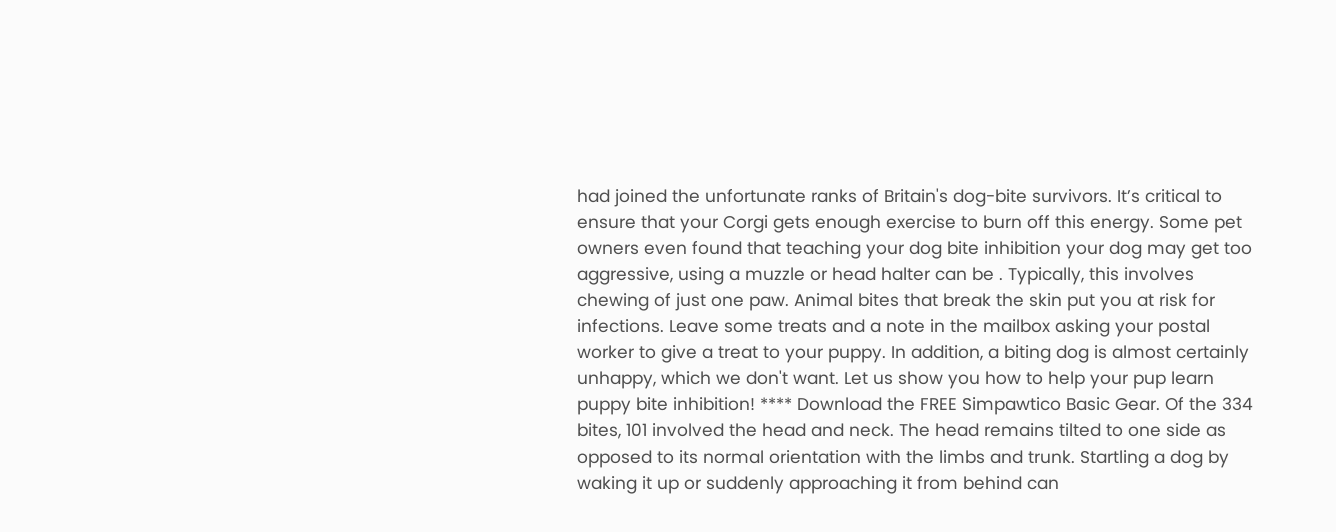had joined the unfortunate ranks of Britain's dog-bite survivors. It’s critical to ensure that your Corgi gets enough exercise to burn off this energy. Some pet owners even found that teaching your dog bite inhibition your dog may get too aggressive, using a muzzle or head halter can be . Typically, this involves chewing of just one paw. Animal bites that break the skin put you at risk for infections. Leave some treats and a note in the mailbox asking your postal worker to give a treat to your puppy. In addition, a biting dog is almost certainly unhappy, which we don't want. Let us show you how to help your pup learn puppy bite inhibition! **** Download the FREE Simpawtico Basic Gear. Of the 334 bites, 101 involved the head and neck. The head remains tilted to one side as opposed to its normal orientation with the limbs and trunk. Startling a dog by waking it up or suddenly approaching it from behind can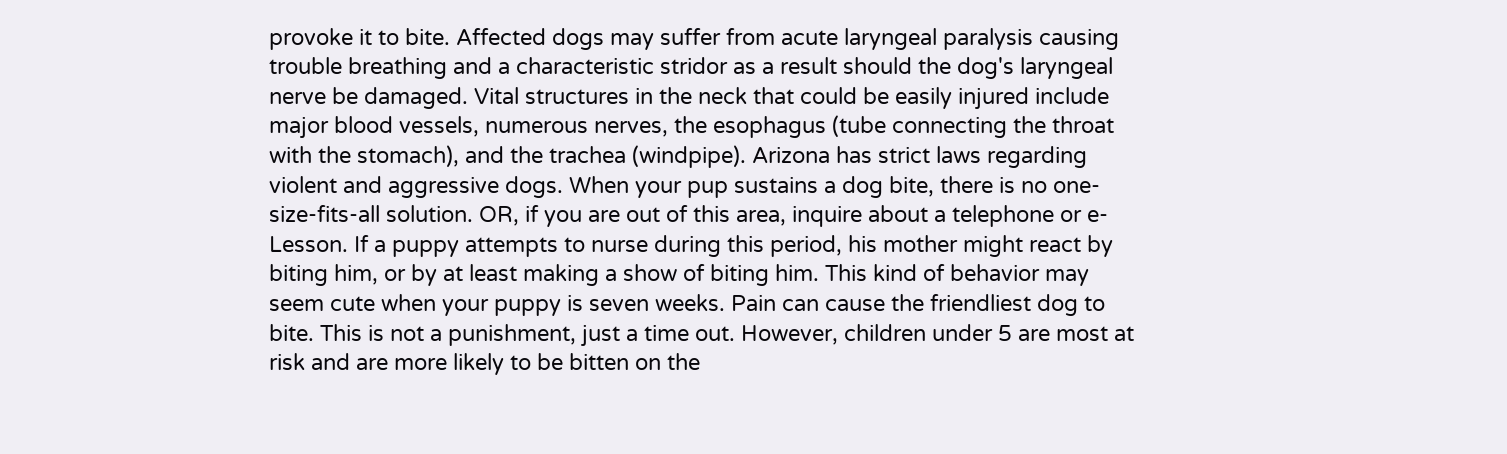provoke it to bite. Affected dogs may suffer from acute laryngeal paralysis causing trouble breathing and a characteristic stridor as a result should the dog's laryngeal nerve be damaged. Vital structures in the neck that could be easily injured include major blood vessels, numerous nerves, the esophagus (tube connecting the throat with the stomach), and the trachea (windpipe). Arizona has strict laws regarding violent and aggressive dogs. When your pup sustains a dog bite, there is no one-size-fits-all solution. OR, if you are out of this area, inquire about a telephone or e-Lesson. If a puppy attempts to nurse during this period, his mother might react by biting him, or by at least making a show of biting him. This kind of behavior may seem cute when your puppy is seven weeks. Pain can cause the friendliest dog to bite. This is not a punishment, just a time out. However, children under 5 are most at risk and are more likely to be bitten on the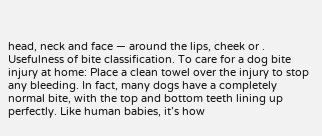head, neck and face — around the lips, cheek or . Usefulness of bite classification. To care for a dog bite injury at home: Place a clean towel over the injury to stop any bleeding. In fact, many dogs have a completely normal bite, with the top and bottom teeth lining up perfectly. Like human babies, it’s how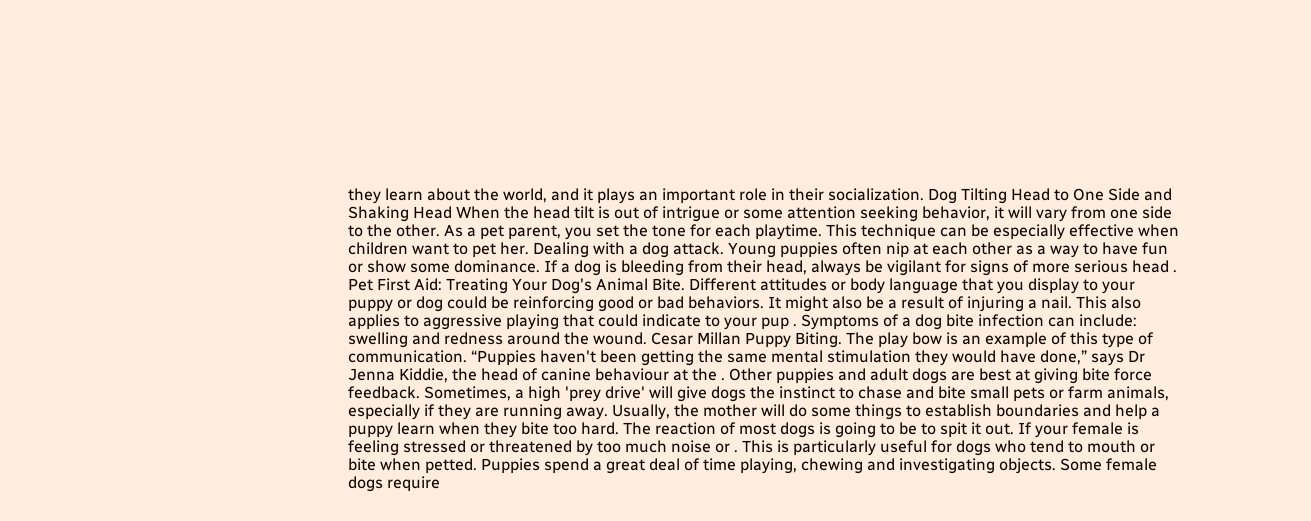they learn about the world, and it plays an important role in their socialization. Dog Tilting Head to One Side and Shaking Head When the head tilt is out of intrigue or some attention seeking behavior, it will vary from one side to the other. As a pet parent, you set the tone for each playtime. This technique can be especially effective when children want to pet her. Dealing with a dog attack. Young puppies often nip at each other as a way to have fun or show some dominance. If a dog is bleeding from their head, always be vigilant for signs of more serious head . Pet First Aid: Treating Your Dog's Animal Bite. Different attitudes or body language that you display to your puppy or dog could be reinforcing good or bad behaviors. It might also be a result of injuring a nail. This also applies to aggressive playing that could indicate to your pup . Symptoms of a dog bite infection can include: swelling and redness around the wound. Cesar Millan Puppy Biting. The play bow is an example of this type of communication. “Puppies haven't been getting the same mental stimulation they would have done,” says Dr Jenna Kiddie, the head of canine behaviour at the . Other puppies and adult dogs are best at giving bite force feedback. Sometimes, a high 'prey drive' will give dogs the instinct to chase and bite small pets or farm animals, especially if they are running away. Usually, the mother will do some things to establish boundaries and help a puppy learn when they bite too hard. The reaction of most dogs is going to be to spit it out. If your female is feeling stressed or threatened by too much noise or . This is particularly useful for dogs who tend to mouth or bite when petted. Puppies spend a great deal of time playing, chewing and investigating objects. Some female dogs require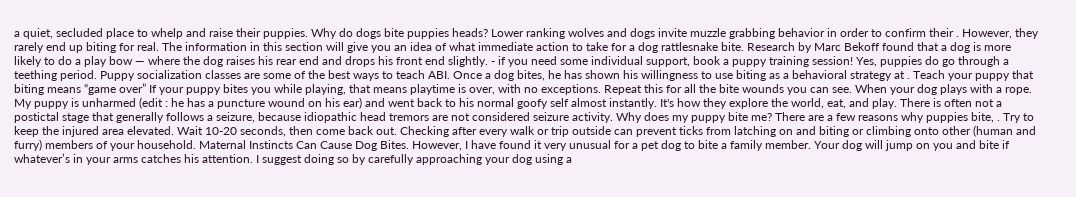a quiet, secluded place to whelp and raise their puppies. Why do dogs bite puppies heads? Lower ranking wolves and dogs invite muzzle grabbing behavior in order to confirm their . However, they rarely end up biting for real. The information in this section will give you an idea of what immediate action to take for a dog rattlesnake bite. Research by Marc Bekoff found that a dog is more likely to do a play bow — where the dog raises his rear end and drops his front end slightly. - if you need some individual support, book a puppy training session! Yes, puppies do go through a teething period. Puppy socialization classes are some of the best ways to teach ABI. Once a dog bites, he has shown his willingness to use biting as a behavioral strategy at . Teach your puppy that biting means “game over” If your puppy bites you while playing, that means playtime is over, with no exceptions. Repeat this for all the bite wounds you can see. When your dog plays with a rope. My puppy is unharmed (edit : he has a puncture wound on his ear) and went back to his normal goofy self almost instantly. It's how they explore the world, eat, and play. There is often not a postictal stage that generally follows a seizure, because idiopathic head tremors are not considered seizure activity. Why does my puppy bite me? There are a few reasons why puppies bite, . Try to keep the injured area elevated. Wait 10-20 seconds, then come back out. Checking after every walk or trip outside can prevent ticks from latching on and biting or climbing onto other (human and furry) members of your household. Maternal Instincts Can Cause Dog Bites. However, I have found it very unusual for a pet dog to bite a family member. Your dog will jump on you and bite if whatever’s in your arms catches his attention. I suggest doing so by carefully approaching your dog using a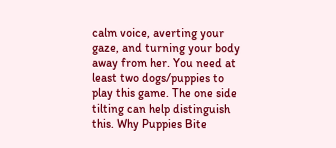calm voice, averting your gaze, and turning your body away from her. You need at least two dogs/puppies to play this game. The one side tilting can help distinguish this. Why Puppies Bite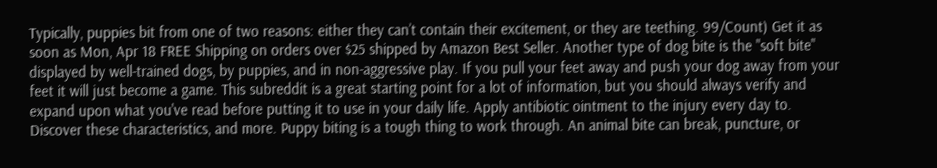Typically, puppies bit from one of two reasons: either they can’t contain their excitement, or they are teething. 99/Count) Get it as soon as Mon, Apr 18 FREE Shipping on orders over $25 shipped by Amazon Best Seller. Another type of dog bite is the "soft bite" displayed by well-trained dogs, by puppies, and in non-aggressive play. If you pull your feet away and push your dog away from your feet it will just become a game. This subreddit is a great starting point for a lot of information, but you should always verify and expand upon what you've read before putting it to use in your daily life. Apply antibiotic ointment to the injury every day to. Discover these characteristics, and more. Puppy biting is a tough thing to work through. An animal bite can break, puncture, or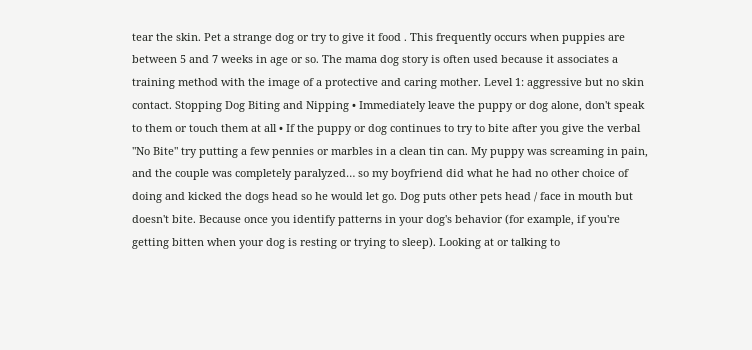tear the skin. Pet a strange dog or try to give it food . This frequently occurs when puppies are between 5 and 7 weeks in age or so. The mama dog story is often used because it associates a training method with the image of a protective and caring mother. Level 1: aggressive but no skin contact. Stopping Dog Biting and Nipping • Immediately leave the puppy or dog alone, don't speak to them or touch them at all • If the puppy or dog continues to try to bite after you give the verbal "No Bite" try putting a few pennies or marbles in a clean tin can. My puppy was screaming in pain, and the couple was completely paralyzed… so my boyfriend did what he had no other choice of doing and kicked the dogs head so he would let go. Dog puts other pets head / face in mouth but doesn't bite. Because once you identify patterns in your dog's behavior (for example, if you're getting bitten when your dog is resting or trying to sleep). Looking at or talking to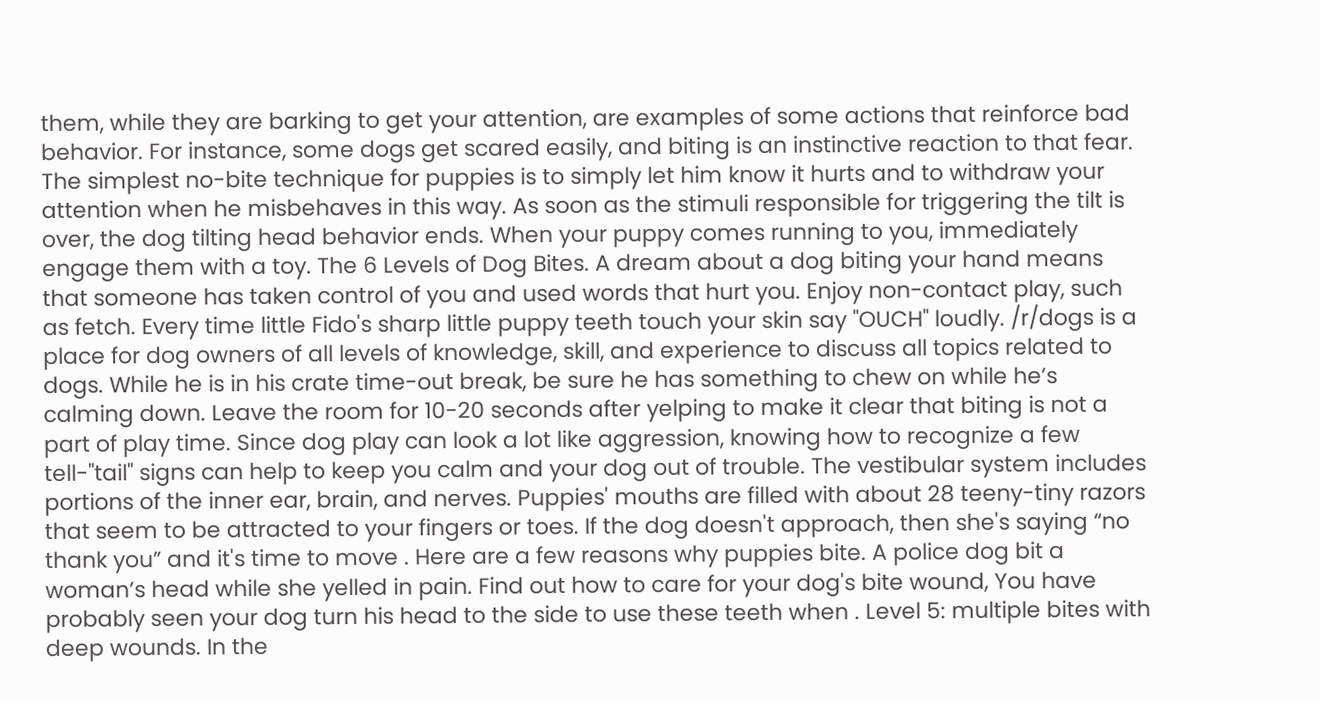them, while they are barking to get your attention, are examples of some actions that reinforce bad behavior. For instance, some dogs get scared easily, and biting is an instinctive reaction to that fear. The simplest no-bite technique for puppies is to simply let him know it hurts and to withdraw your attention when he misbehaves in this way. As soon as the stimuli responsible for triggering the tilt is over, the dog tilting head behavior ends. When your puppy comes running to you, immediately engage them with a toy. The 6 Levels of Dog Bites. A dream about a dog biting your hand means that someone has taken control of you and used words that hurt you. Enjoy non-contact play, such as fetch. Every time little Fido's sharp little puppy teeth touch your skin say "OUCH" loudly. /r/dogs is a place for dog owners of all levels of knowledge, skill, and experience to discuss all topics related to dogs. While he is in his crate time-out break, be sure he has something to chew on while he’s calming down. Leave the room for 10-20 seconds after yelping to make it clear that biting is not a part of play time. Since dog play can look a lot like aggression, knowing how to recognize a few tell-"tail" signs can help to keep you calm and your dog out of trouble. The vestibular system includes portions of the inner ear, brain, and nerves. Puppies' mouths are filled with about 28 teeny-tiny razors that seem to be attracted to your fingers or toes. If the dog doesn't approach, then she's saying “no thank you” and it's time to move . Here are a few reasons why puppies bite. A police dog bit a woman’s head while she yelled in pain. Find out how to care for your dog's bite wound, You have probably seen your dog turn his head to the side to use these teeth when . Level 5: multiple bites with deep wounds. In the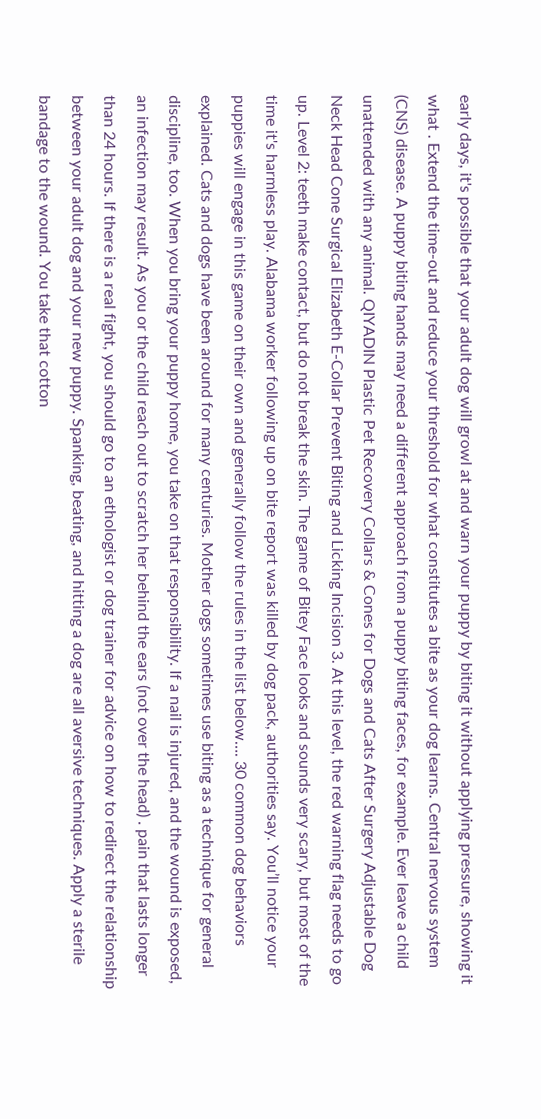early days, it's possible that your adult dog will growl at and warn your puppy by biting it without applying pressure, showing it what . Extend the time-out and reduce your threshold for what constitutes a bite as your dog learns. Central nervous system (CNS) disease. A puppy biting hands may need a different approach from a puppy biting faces, for example. Ever leave a child unattended with any animal. QIYADIN Plastic Pet Recovery Collars & Cones for Dogs and Cats After Surgery Adjustable Dog Neck Head Cone Surgical Elizabeth E-Collar Prevent Biting and Licking Incision 3. At this level, the red warning flag needs to go up. Level 2: teeth make contact, but do not break the skin. The game of Bitey Face looks and sounds very scary, but most of the time it's harmless play. Alabama worker following up on bite report was killed by dog pack, authorities say. You’ll notice your puppies will engage in this game on their own and generally follow the rules in the list below…. 30 common dog behaviors explained. Cats and dogs have been around for many centuries. Mother dogs sometimes use biting as a technique for general discipline, too. When you bring your puppy home, you take on that responsibility. If a nail is injured, and the wound is exposed, an infection may result. As you or the child reach out to scratch her behind the ears (not over the head) . pain that lasts longer than 24 hours. If there is a real fight, you should go to an ethologist or dog trainer for advice on how to redirect the relationship between your adult dog and your new puppy. Spanking, beating, and hitting a dog are all aversive techniques. Apply a sterile bandage to the wound. You take that cotton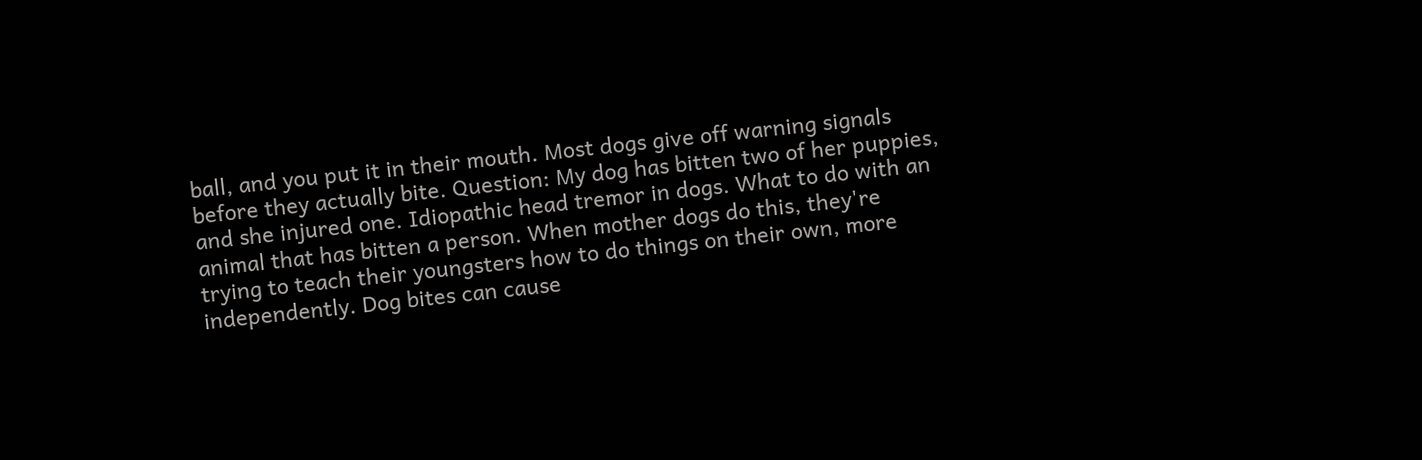ball, and you put it in their mouth. Most dogs give off warning signals before they actually bite. Question: My dog has bitten two of her puppies, and she injured one. Idiopathic head tremor in dogs. What to do with an animal that has bitten a person. When mother dogs do this, they're trying to teach their youngsters how to do things on their own, more independently. Dog bites can cause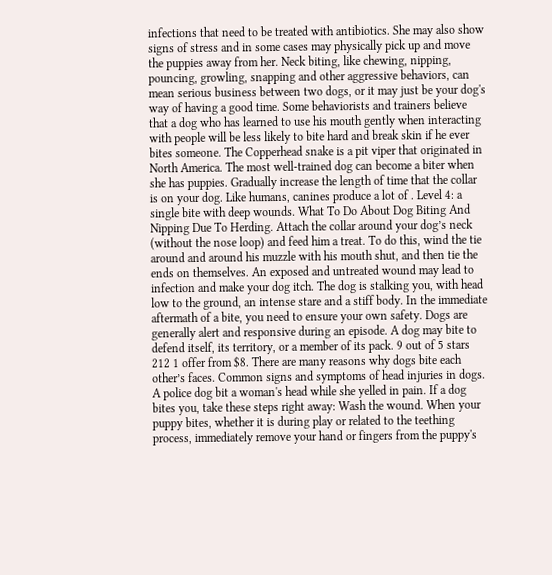infections that need to be treated with antibiotics. She may also show signs of stress and in some cases may physically pick up and move the puppies away from her. Neck biting, like chewing, nipping, pouncing, growling, snapping and other aggressive behaviors, can mean serious business between two dogs, or it may just be your dog's way of having a good time. Some behaviorists and trainers believe that a dog who has learned to use his mouth gently when interacting with people will be less likely to bite hard and break skin if he ever bites someone. The Copperhead snake is a pit viper that originated in North America. The most well-trained dog can become a biter when she has puppies. Gradually increase the length of time that the collar is on your dog. Like humans, canines produce a lot of . Level 4: a single bite with deep wounds. What To Do About Dog Biting And Nipping Due To Herding. Attach the collar around your dog’s neck (without the nose loop) and feed him a treat. To do this, wind the tie around and around his muzzle with his mouth shut, and then tie the ends on themselves. An exposed and untreated wound may lead to infection and make your dog itch. The dog is stalking you, with head low to the ground, an intense stare and a stiff body. In the immediate aftermath of a bite, you need to ensure your own safety. Dogs are generally alert and responsive during an episode. A dog may bite to defend itself, its territory, or a member of its pack. 9 out of 5 stars 212 1 offer from $8. There are many reasons why dogs bite each other’s faces. Common signs and symptoms of head injuries in dogs. A police dog bit a woman's head while she yelled in pain. If a dog bites you, take these steps right away: Wash the wound. When your puppy bites, whether it is during play or related to the teething process, immediately remove your hand or fingers from the puppy's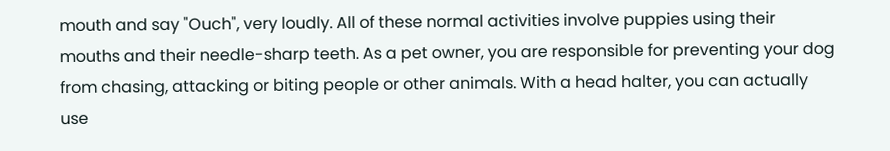mouth and say "Ouch", very loudly. All of these normal activities involve puppies using their mouths and their needle-sharp teeth. As a pet owner, you are responsible for preventing your dog from chasing, attacking or biting people or other animals. With a head halter, you can actually use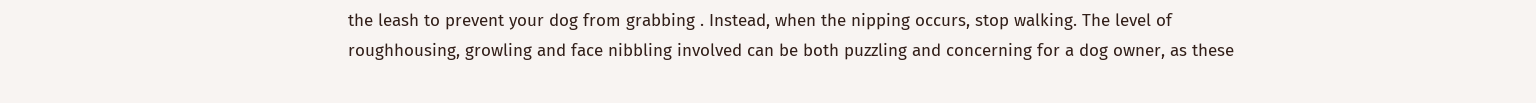the leash to prevent your dog from grabbing . Instead, when the nipping occurs, stop walking. The level of roughhousing, growling and face nibbling involved can be both puzzling and concerning for a dog owner, as these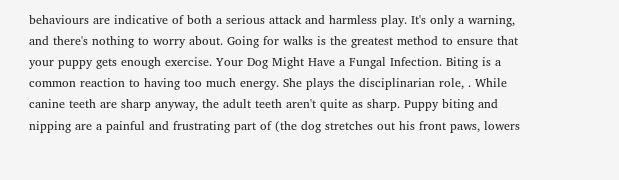behaviours are indicative of both a serious attack and harmless play. It's only a warning, and there's nothing to worry about. Going for walks is the greatest method to ensure that your puppy gets enough exercise. Your Dog Might Have a Fungal Infection. Biting is a common reaction to having too much energy. She plays the disciplinarian role, . While canine teeth are sharp anyway, the adult teeth aren't quite as sharp. Puppy biting and nipping are a painful and frustrating part of (the dog stretches out his front paws, lowers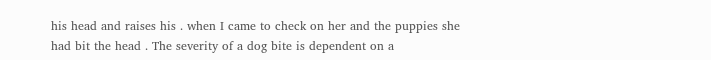his head and raises his . when I came to check on her and the puppies she had bit the head . The severity of a dog bite is dependent on a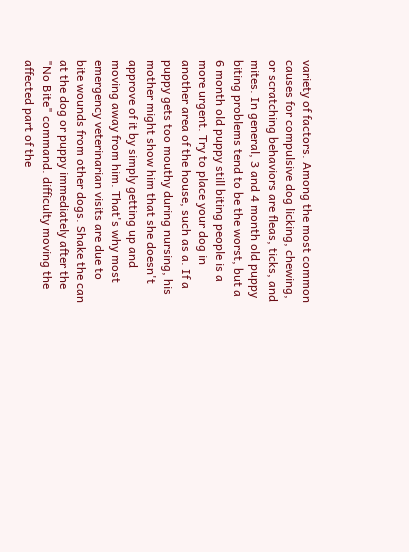variety of factors. Among the most common causes for compulsive dog licking, chewing, or scratching behaviors are fleas, ticks, and mites. In general, 3 and 4 month old puppy biting problems tend to be the worst, but a 6 month old puppy still biting people is a more urgent. Try to place your dog in another area of the house, such as a. If a puppy gets too mouthy during nursing, his mother might show him that she doesn't approve of it by simply getting up and moving away from him. That's why most emergency veterinarian visits are due to bite wounds from other dogs. Shake the can at the dog or puppy immediately after the "No Bite" command. difficulty moving the affected part of the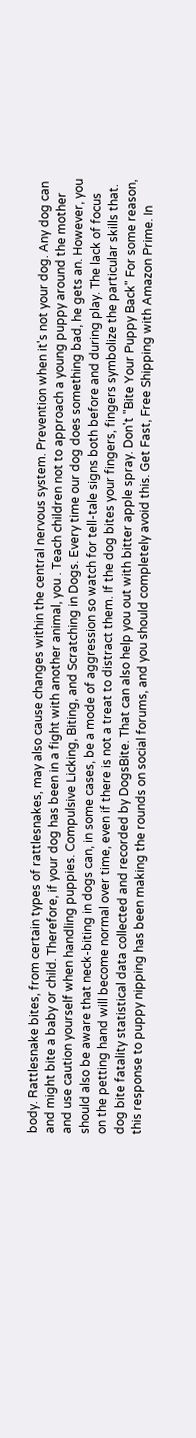body. Rattlesnake bites, from certain types of rattlesnakes, may also cause changes within the central nervous system. Prevention when it's not your dog. Any dog can and might bite a baby or child. Therefore, if your dog has been in a fight with another animal, you . Teach children not to approach a young puppy around the mother and use caution yourself when handling puppies. Compulsive Licking, Biting, and Scratching in Dogs. Every time our dog does something bad, he gets an. However, you should also be aware that neck-biting in dogs can, in some cases, be a mode of aggression so watch for tell-tale signs both before and during play. The lack of focus on the petting hand will become normal over time, even if there is not a treat to distract them. If the dog bites your fingers, fingers symbolize the particular skills that. dog bite fatality statistical data collected and recorded by DogsBite. That can also help you out with bitter apple spray. Don't "Bite Your Puppy Back" For some reason, this response to puppy nipping has been making the rounds on social forums, and you should completely avoid this. Get Fast, Free Shipping with Amazon Prime. In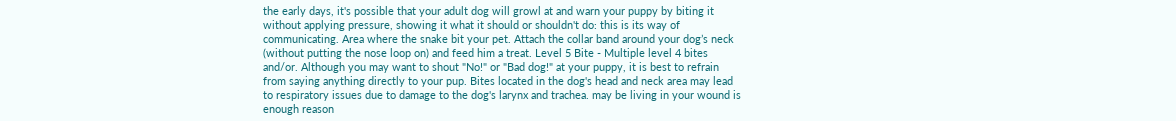the early days, it's possible that your adult dog will growl at and warn your puppy by biting it without applying pressure, showing it what it should or shouldn't do: this is its way of communicating. Area where the snake bit your pet. Attach the collar band around your dog’s neck (without putting the nose loop on) and feed him a treat. Level 5 Bite - Multiple level 4 bites and/or. Although you may want to shout "No!" or "Bad dog!" at your puppy, it is best to refrain from saying anything directly to your pup. Bites located in the dog's head and neck area may lead to respiratory issues due to damage to the dog's larynx and trachea. may be living in your wound is enough reason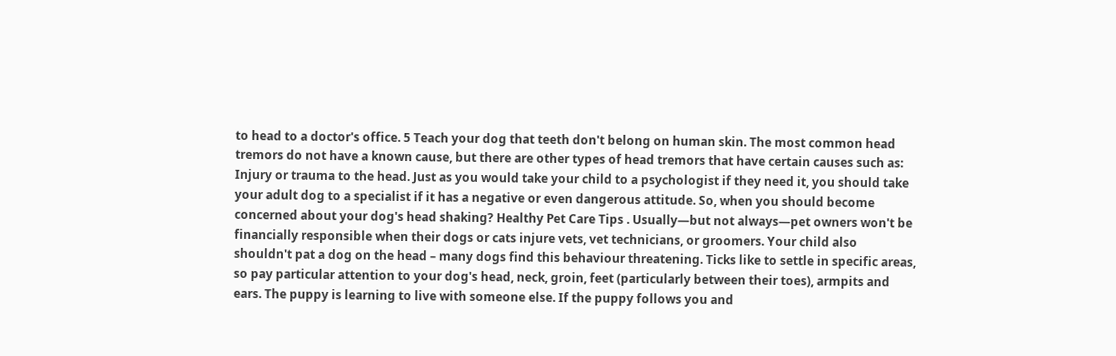to head to a doctor's office. 5 Teach your dog that teeth don't belong on human skin. The most common head tremors do not have a known cause, but there are other types of head tremors that have certain causes such as: Injury or trauma to the head. Just as you would take your child to a psychologist if they need it, you should take your adult dog to a specialist if it has a negative or even dangerous attitude. So, when you should become concerned about your dog's head shaking? Healthy Pet Care Tips . Usually—but not always—pet owners won't be financially responsible when their dogs or cats injure vets, vet technicians, or groomers. Your child also shouldn't pat a dog on the head – many dogs find this behaviour threatening. Ticks like to settle in specific areas, so pay particular attention to your dog's head, neck, groin, feet (particularly between their toes), armpits and ears. The puppy is learning to live with someone else. If the puppy follows you and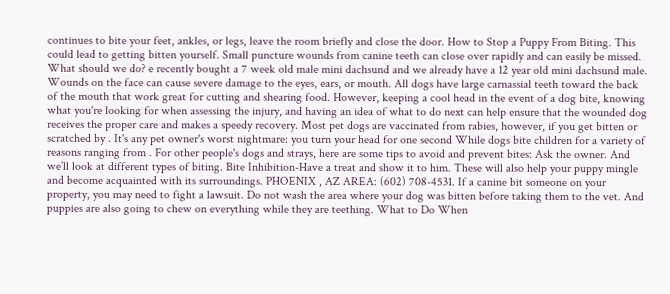continues to bite your feet, ankles, or legs, leave the room briefly and close the door. How to Stop a Puppy From Biting. This could lead to getting bitten yourself. Small puncture wounds from canine teeth can close over rapidly and can easily be missed. What should we do? e recently bought a 7 week old male mini dachsund and we already have a 12 year old mini dachsund male. Wounds on the face can cause severe damage to the eyes, ears, or mouth. All dogs have large carnassial teeth toward the back of the mouth that work great for cutting and shearing food. However, keeping a cool head in the event of a dog bite, knowing what you're looking for when assessing the injury, and having an idea of what to do next can help ensure that the wounded dog receives the proper care and makes a speedy recovery. Most pet dogs are vaccinated from rabies, however, if you get bitten or scratched by . It's any pet owner's worst nightmare: you turn your head for one second While dogs bite children for a variety of reasons ranging from . For other people's dogs and strays, here are some tips to avoid and prevent bites: Ask the owner. And we’ll look at different types of biting. Bite Inhibition-Have a treat and show it to him. These will also help your puppy mingle and become acquainted with its surroundings. PHOENIX , AZ AREA: (602) 708-4531. If a canine bit someone on your property, you may need to fight a lawsuit. Do not wash the area where your dog was bitten before taking them to the vet. And puppies are also going to chew on everything while they are teething. What to Do When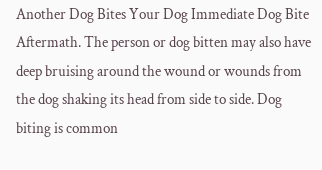Another Dog Bites Your Dog Immediate Dog Bite Aftermath. The person or dog bitten may also have deep bruising around the wound or wounds from the dog shaking its head from side to side. Dog biting is common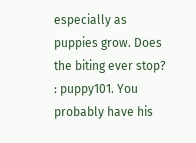especially as puppies grow. Does the biting ever stop? : puppy101. You probably have his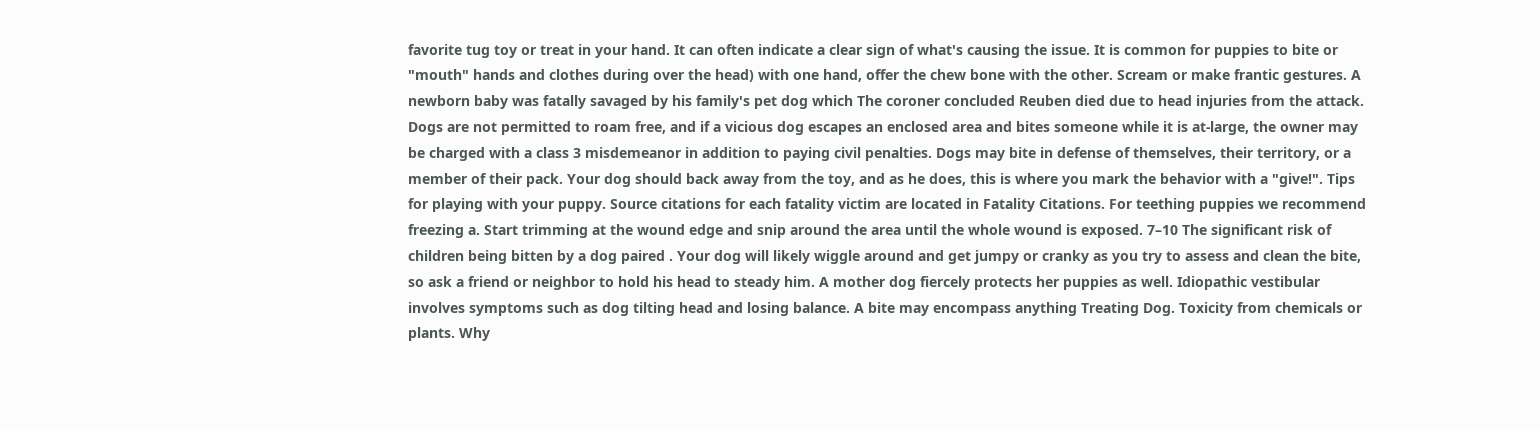favorite tug toy or treat in your hand. It can often indicate a clear sign of what's causing the issue. It is common for puppies to bite or "mouth" hands and clothes during over the head) with one hand, offer the chew bone with the other. Scream or make frantic gestures. A newborn baby was fatally savaged by his family's pet dog which The coroner concluded Reuben died due to head injuries from the attack. Dogs are not permitted to roam free, and if a vicious dog escapes an enclosed area and bites someone while it is at-large, the owner may be charged with a class 3 misdemeanor in addition to paying civil penalties. Dogs may bite in defense of themselves, their territory, or a member of their pack. Your dog should back away from the toy, and as he does, this is where you mark the behavior with a "give!". Tips for playing with your puppy. Source citations for each fatality victim are located in Fatality Citations. For teething puppies we recommend freezing a. Start trimming at the wound edge and snip around the area until the whole wound is exposed. 7–10 The significant risk of children being bitten by a dog paired . Your dog will likely wiggle around and get jumpy or cranky as you try to assess and clean the bite, so ask a friend or neighbor to hold his head to steady him. A mother dog fiercely protects her puppies as well. Idiopathic vestibular involves symptoms such as dog tilting head and losing balance. A bite may encompass anything Treating Dog. Toxicity from chemicals or plants. Why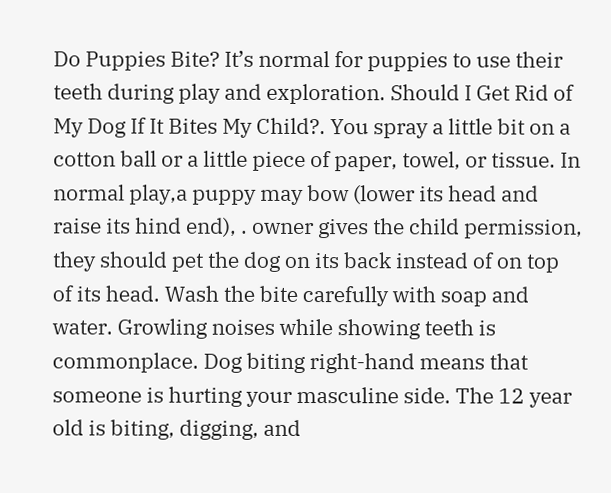Do Puppies Bite? It’s normal for puppies to use their teeth during play and exploration. Should I Get Rid of My Dog If It Bites My Child?. You spray a little bit on a cotton ball or a little piece of paper, towel, or tissue. In normal play,a puppy may bow (lower its head and raise its hind end), . owner gives the child permission, they should pet the dog on its back instead of on top of its head. Wash the bite carefully with soap and water. Growling noises while showing teeth is commonplace. Dog biting right-hand means that someone is hurting your masculine side. The 12 year old is biting, digging, and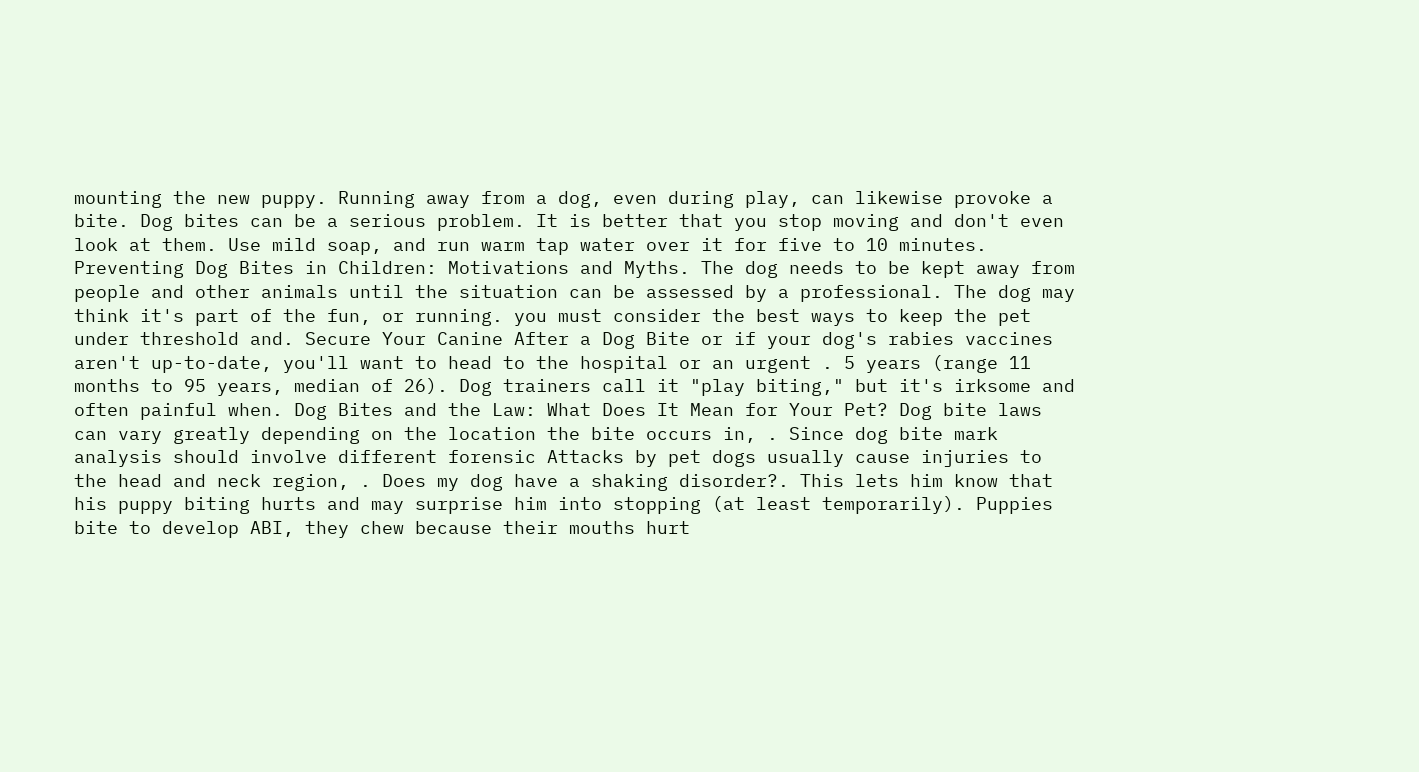mounting the new puppy. Running away from a dog, even during play, can likewise provoke a bite. Dog bites can be a serious problem. It is better that you stop moving and don't even look at them. Use mild soap, and run warm tap water over it for five to 10 minutes. Preventing Dog Bites in Children: Motivations and Myths. The dog needs to be kept away from people and other animals until the situation can be assessed by a professional. The dog may think it's part of the fun, or running. you must consider the best ways to keep the pet under threshold and. Secure Your Canine After a Dog Bite or if your dog's rabies vaccines aren't up-to-date, you'll want to head to the hospital or an urgent . 5 years (range 11 months to 95 years, median of 26). Dog trainers call it "play biting," but it's irksome and often painful when. Dog Bites and the Law: What Does It Mean for Your Pet? Dog bite laws can vary greatly depending on the location the bite occurs in, . Since dog bite mark analysis should involve different forensic Attacks by pet dogs usually cause injuries to the head and neck region, . Does my dog have a shaking disorder?. This lets him know that his puppy biting hurts and may surprise him into stopping (at least temporarily). Puppies bite to develop ABI, they chew because their mouths hurt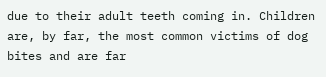due to their adult teeth coming in. Children are, by far, the most common victims of dog bites and are far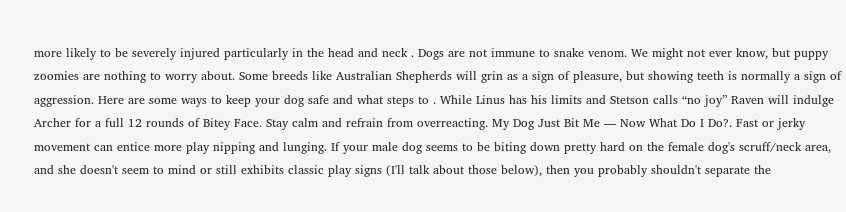more likely to be severely injured particularly in the head and neck . Dogs are not immune to snake venom. We might not ever know, but puppy zoomies are nothing to worry about. Some breeds like Australian Shepherds will grin as a sign of pleasure, but showing teeth is normally a sign of aggression. Here are some ways to keep your dog safe and what steps to . While Linus has his limits and Stetson calls “no joy” Raven will indulge Archer for a full 12 rounds of Bitey Face. Stay calm and refrain from overreacting. My Dog Just Bit Me — Now What Do I Do?. Fast or jerky movement can entice more play nipping and lunging. If your male dog seems to be biting down pretty hard on the female dog's scruff/neck area, and she doesn't seem to mind or still exhibits classic play signs (I'll talk about those below), then you probably shouldn't separate the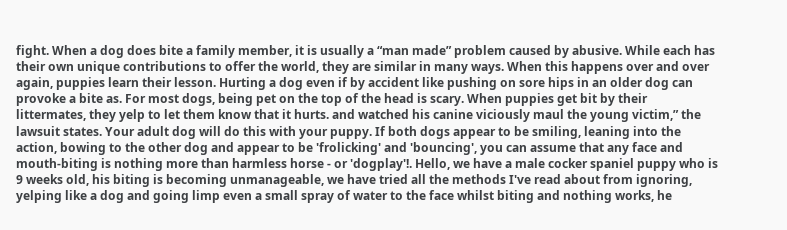fight. When a dog does bite a family member, it is usually a “man made” problem caused by abusive. While each has their own unique contributions to offer the world, they are similar in many ways. When this happens over and over again, puppies learn their lesson. Hurting a dog even if by accident like pushing on sore hips in an older dog can provoke a bite as. For most dogs, being pet on the top of the head is scary. When puppies get bit by their littermates, they yelp to let them know that it hurts. and watched his canine viciously maul the young victim,” the lawsuit states. Your adult dog will do this with your puppy. If both dogs appear to be smiling, leaning into the action, bowing to the other dog and appear to be 'frolicking' and 'bouncing', you can assume that any face and mouth-biting is nothing more than harmless horse - or 'dogplay'!. Hello, we have a male cocker spaniel puppy who is 9 weeks old, his biting is becoming unmanageable, we have tried all the methods I've read about from ignoring, yelping like a dog and going limp even a small spray of water to the face whilst biting and nothing works, he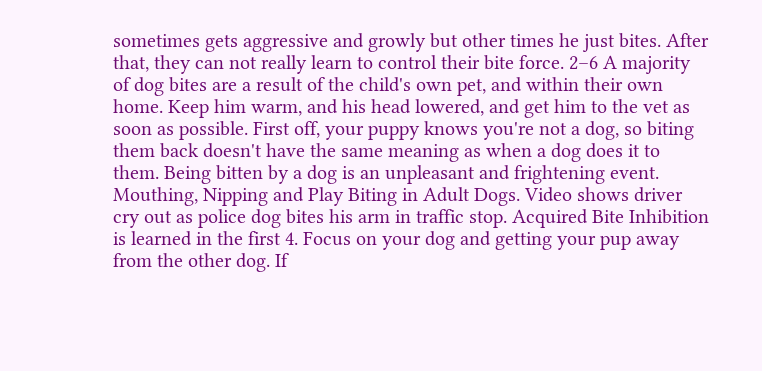sometimes gets aggressive and growly but other times he just bites. After that, they can not really learn to control their bite force. 2–6 A majority of dog bites are a result of the child's own pet, and within their own home. Keep him warm, and his head lowered, and get him to the vet as soon as possible. First off, your puppy knows you're not a dog, so biting them back doesn't have the same meaning as when a dog does it to them. Being bitten by a dog is an unpleasant and frightening event. Mouthing, Nipping and Play Biting in Adult Dogs. Video shows driver cry out as police dog bites his arm in traffic stop. Acquired Bite Inhibition is learned in the first 4. Focus on your dog and getting your pup away from the other dog. If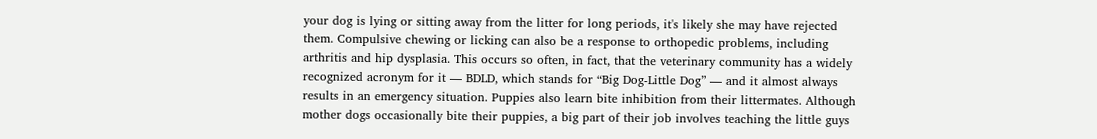your dog is lying or sitting away from the litter for long periods, it's likely she may have rejected them. Compulsive chewing or licking can also be a response to orthopedic problems, including arthritis and hip dysplasia. This occurs so often, in fact, that the veterinary community has a widely recognized acronym for it — BDLD, which stands for “Big Dog-Little Dog” — and it almost always results in an emergency situation. Puppies also learn bite inhibition from their littermates. Although mother dogs occasionally bite their puppies, a big part of their job involves teaching the little guys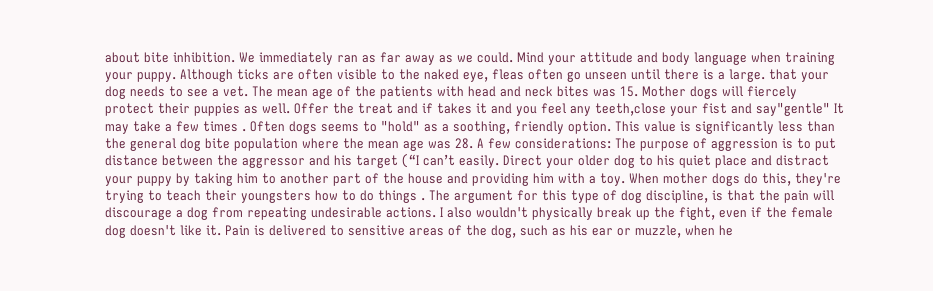about bite inhibition. We immediately ran as far away as we could. Mind your attitude and body language when training your puppy. Although ticks are often visible to the naked eye, fleas often go unseen until there is a large. that your dog needs to see a vet. The mean age of the patients with head and neck bites was 15. Mother dogs will fiercely protect their puppies as well. Offer the treat and if takes it and you feel any teeth,close your fist and say"gentle" It may take a few times . Often dogs seems to "hold" as a soothing, friendly option. This value is significantly less than the general dog bite population where the mean age was 28. A few considerations: The purpose of aggression is to put distance between the aggressor and his target (“I can’t easily. Direct your older dog to his quiet place and distract your puppy by taking him to another part of the house and providing him with a toy. When mother dogs do this, they're trying to teach their youngsters how to do things . The argument for this type of dog discipline, is that the pain will discourage a dog from repeating undesirable actions. I also wouldn't physically break up the fight, even if the female dog doesn't like it. Pain is delivered to sensitive areas of the dog, such as his ear or muzzle, when he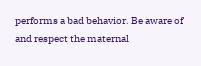performs a bad behavior. Be aware of and respect the maternal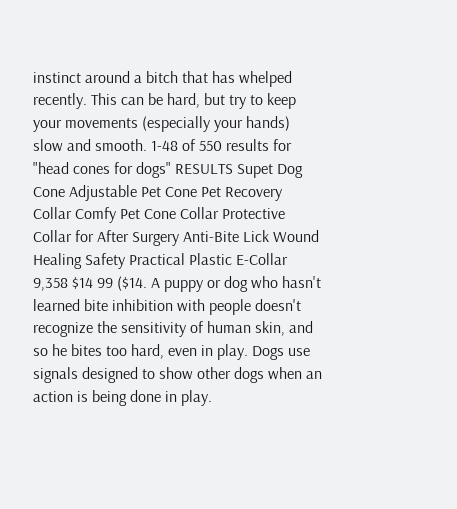instinct around a bitch that has whelped recently. This can be hard, but try to keep your movements (especially your hands) slow and smooth. 1-48 of 550 results for "head cones for dogs" RESULTS Supet Dog Cone Adjustable Pet Cone Pet Recovery Collar Comfy Pet Cone Collar Protective Collar for After Surgery Anti-Bite Lick Wound Healing Safety Practical Plastic E-Collar 9,358 $14 99 ($14. A puppy or dog who hasn't learned bite inhibition with people doesn't recognize the sensitivity of human skin, and so he bites too hard, even in play. Dogs use signals designed to show other dogs when an action is being done in play.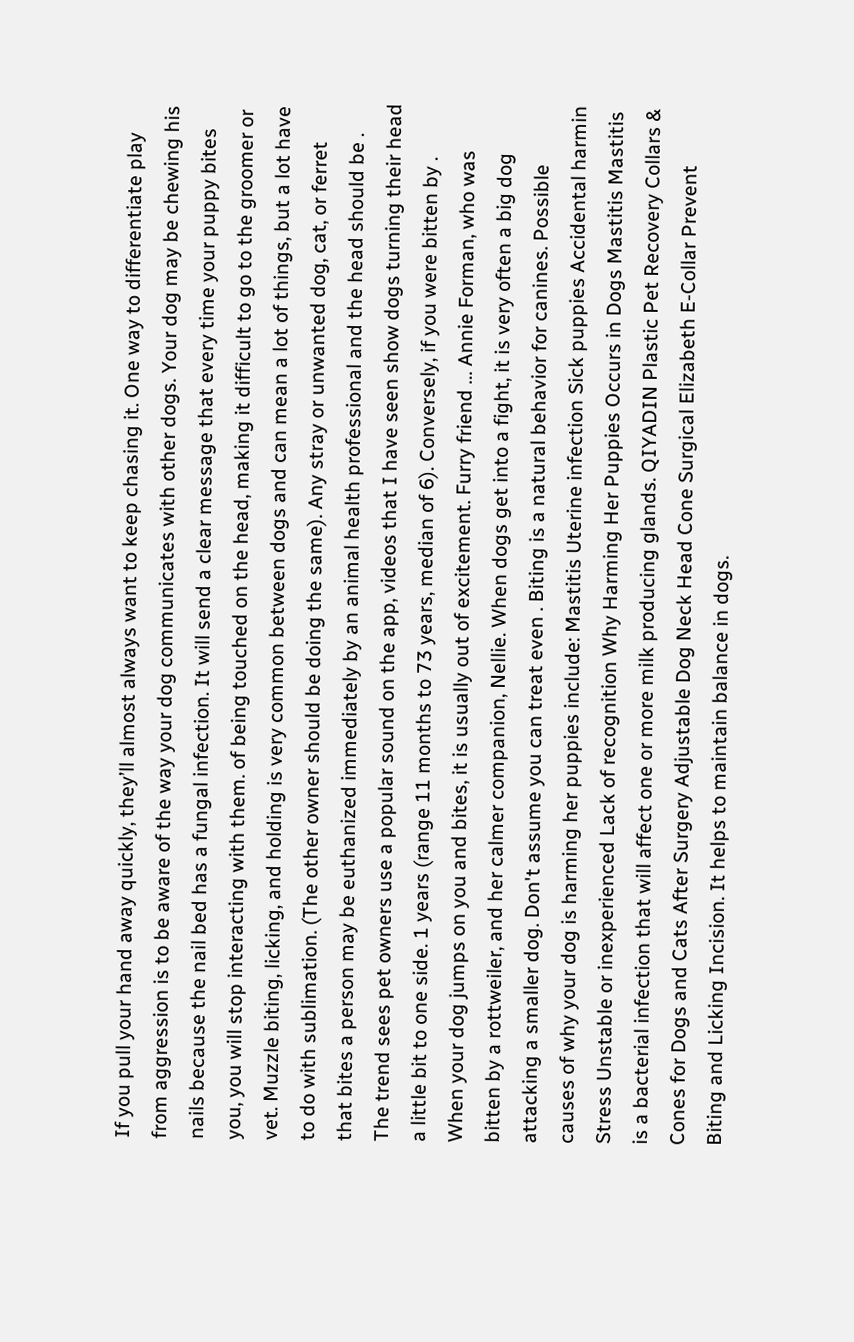If you pull your hand away quickly, they’ll almost always want to keep chasing it. One way to differentiate play from aggression is to be aware of the way your dog communicates with other dogs. Your dog may be chewing his nails because the nail bed has a fungal infection. It will send a clear message that every time your puppy bites you, you will stop interacting with them. of being touched on the head, making it difficult to go to the groomer or vet. Muzzle biting, licking, and holding is very common between dogs and can mean a lot of things, but a lot have to do with sublimation. (The other owner should be doing the same). Any stray or unwanted dog, cat, or ferret that bites a person may be euthanized immediately by an animal health professional and the head should be . The trend sees pet owners use a popular sound on the app, videos that I have seen show dogs turning their head a little bit to one side. 1 years (range 11 months to 73 years, median of 6). Conversely, if you were bitten by . When your dog jumps on you and bites, it is usually out of excitement. Furry friend … Annie Forman, who was bitten by a rottweiler, and her calmer companion, Nellie. When dogs get into a fight, it is very often a big dog attacking a smaller dog. Don't assume you can treat even . Biting is a natural behavior for canines. Possible causes of why your dog is harming her puppies include: Mastitis Uterine infection Sick puppies Accidental harmin Stress Unstable or inexperienced Lack of recognition Why Harming Her Puppies Occurs in Dogs Mastitis Mastitis is a bacterial infection that will affect one or more milk producing glands. QIYADIN Plastic Pet Recovery Collars & Cones for Dogs and Cats After Surgery Adjustable Dog Neck Head Cone Surgical Elizabeth E-Collar Prevent Biting and Licking Incision. It helps to maintain balance in dogs.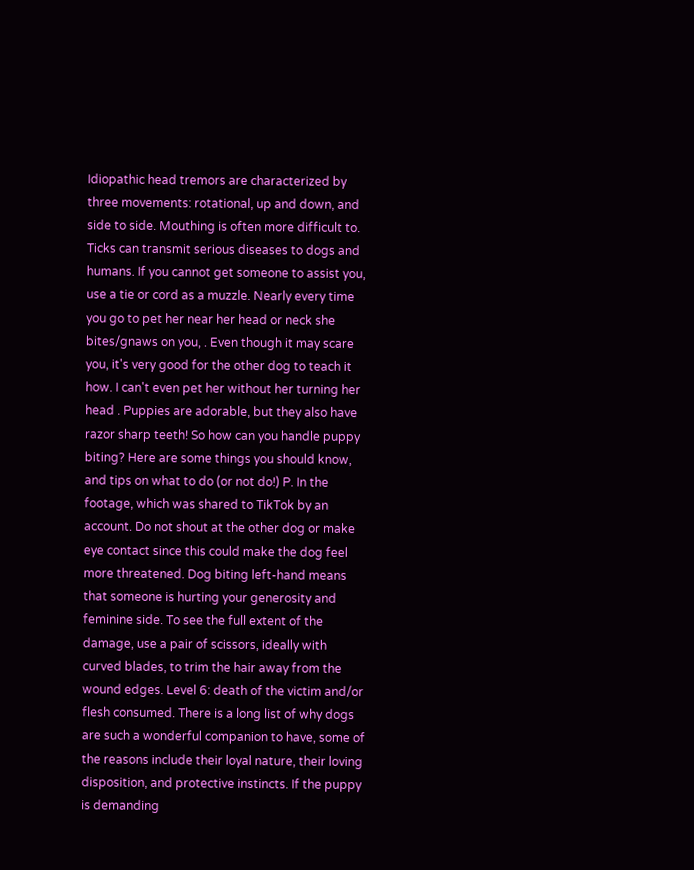Idiopathic head tremors are characterized by three movements: rotational, up and down, and side to side. Mouthing is often more difficult to. Ticks can transmit serious diseases to dogs and humans. If you cannot get someone to assist you, use a tie or cord as a muzzle. Nearly every time you go to pet her near her head or neck she bites/gnaws on you, . Even though it may scare you, it's very good for the other dog to teach it how. I can't even pet her without her turning her head . Puppies are adorable, but they also have razor sharp teeth! So how can you handle puppy biting? Here are some things you should know, and tips on what to do (or not do!) P. In the footage, which was shared to TikTok by an account. Do not shout at the other dog or make eye contact since this could make the dog feel more threatened. Dog biting left-hand means that someone is hurting your generosity and feminine side. To see the full extent of the damage, use a pair of scissors, ideally with curved blades, to trim the hair away from the wound edges. Level 6: death of the victim and/or flesh consumed. There is a long list of why dogs are such a wonderful companion to have, some of the reasons include their loyal nature, their loving disposition, and protective instincts. If the puppy is demanding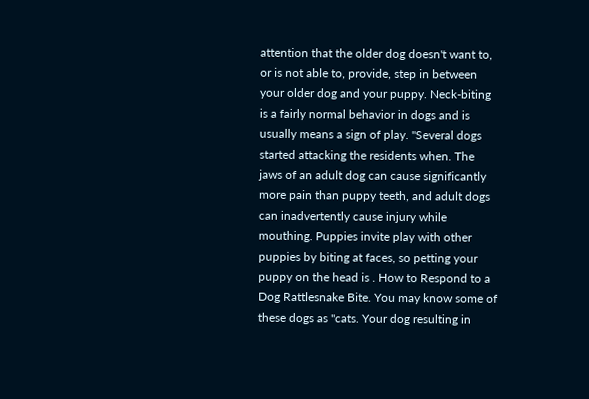attention that the older dog doesn't want to, or is not able to, provide, step in between your older dog and your puppy. Neck-biting is a fairly normal behavior in dogs and is usually means a sign of play. "Several dogs started attacking the residents when. The jaws of an adult dog can cause significantly more pain than puppy teeth, and adult dogs can inadvertently cause injury while mouthing. Puppies invite play with other puppies by biting at faces, so petting your puppy on the head is . How to Respond to a Dog Rattlesnake Bite. You may know some of these dogs as "cats. Your dog resulting in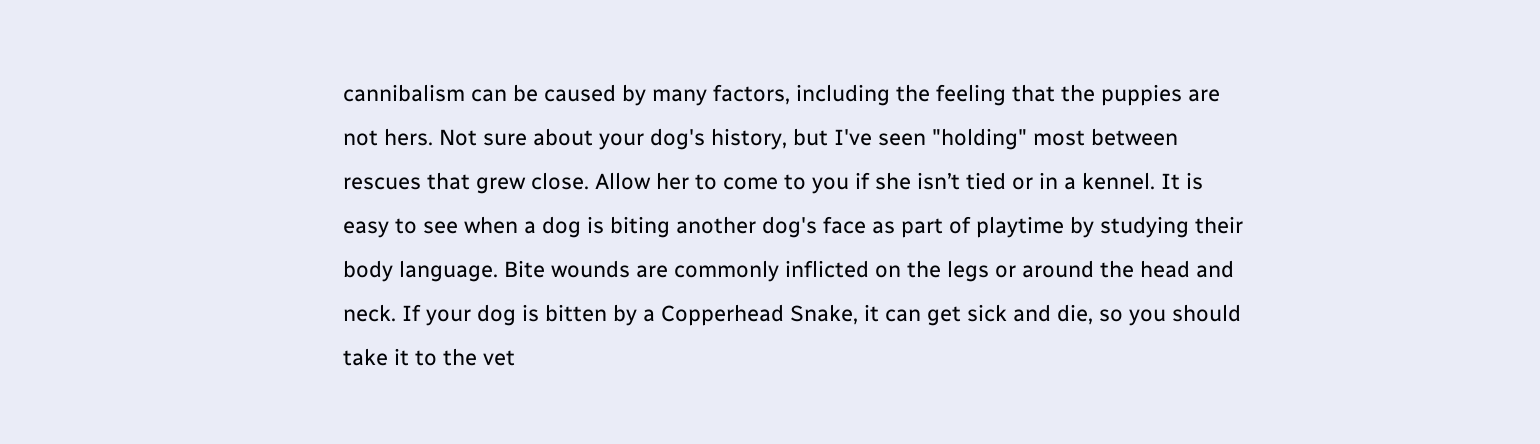cannibalism can be caused by many factors, including the feeling that the puppies are not hers. Not sure about your dog's history, but I've seen "holding" most between rescues that grew close. Allow her to come to you if she isn’t tied or in a kennel. It is easy to see when a dog is biting another dog's face as part of playtime by studying their body language. Bite wounds are commonly inflicted on the legs or around the head and neck. If your dog is bitten by a Copperhead Snake, it can get sick and die, so you should take it to the vet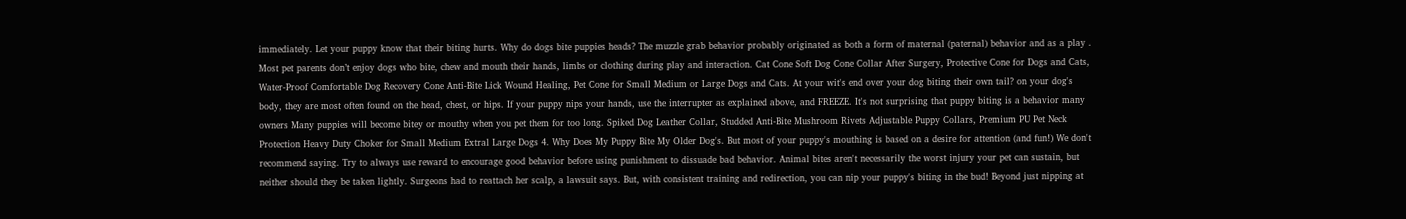immediately. Let your puppy know that their biting hurts. Why do dogs bite puppies heads? The muzzle grab behavior probably originated as both a form of maternal (paternal) behavior and as a play . Most pet parents don’t enjoy dogs who bite, chew and mouth their hands, limbs or clothing during play and interaction. Cat Cone Soft Dog Cone Collar After Surgery, Protective Cone for Dogs and Cats, Water-Proof Comfortable Dog Recovery Cone Anti-Bite Lick Wound Healing, Pet Cone for Small Medium or Large Dogs and Cats. At your wit's end over your dog biting their own tail? on your dog's body, they are most often found on the head, chest, or hips. If your puppy nips your hands, use the interrupter as explained above, and FREEZE. It's not surprising that puppy biting is a behavior many owners Many puppies will become bitey or mouthy when you pet them for too long. Spiked Dog Leather Collar, Studded Anti-Bite Mushroom Rivets Adjustable Puppy Collars, Premium PU Pet Neck Protection Heavy Duty Choker for Small Medium Extral Large Dogs 4. Why Does My Puppy Bite My Older Dog's. But most of your puppy's mouthing is based on a desire for attention (and fun!) We don't recommend saying. Try to always use reward to encourage good behavior before using punishment to dissuade bad behavior. Animal bites aren't necessarily the worst injury your pet can sustain, but neither should they be taken lightly. Surgeons had to reattach her scalp, a lawsuit says. But, with consistent training and redirection, you can nip your puppy's biting in the bud! Beyond just nipping at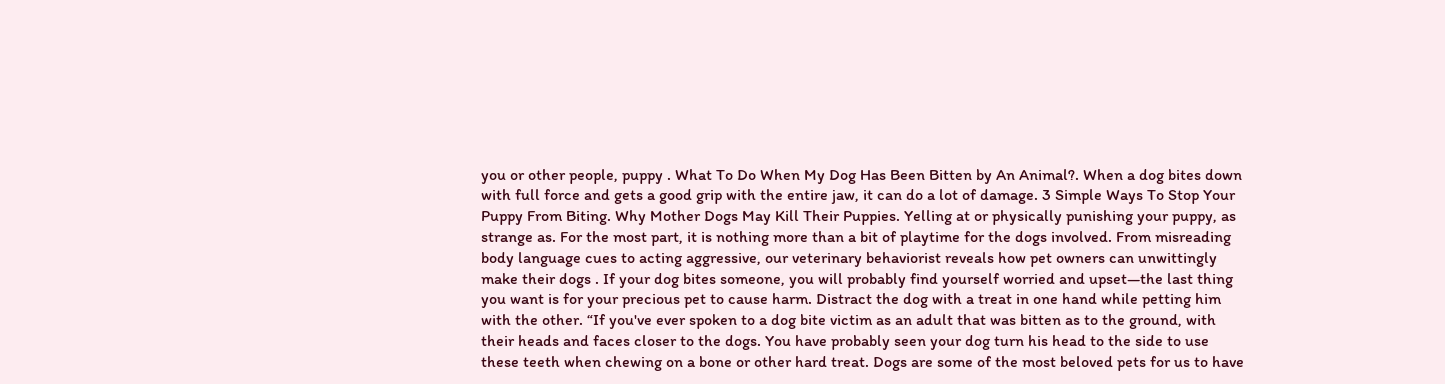you or other people, puppy . What To Do When My Dog Has Been Bitten by An Animal?. When a dog bites down with full force and gets a good grip with the entire jaw, it can do a lot of damage. 3 Simple Ways To Stop Your Puppy From Biting. Why Mother Dogs May Kill Their Puppies. Yelling at or physically punishing your puppy, as strange as. For the most part, it is nothing more than a bit of playtime for the dogs involved. From misreading body language cues to acting aggressive, our veterinary behaviorist reveals how pet owners can unwittingly make their dogs . If your dog bites someone, you will probably find yourself worried and upset—the last thing you want is for your precious pet to cause harm. Distract the dog with a treat in one hand while petting him with the other. “If you've ever spoken to a dog bite victim as an adult that was bitten as to the ground, with their heads and faces closer to the dogs. You have probably seen your dog turn his head to the side to use these teeth when chewing on a bone or other hard treat. Dogs are some of the most beloved pets for us to have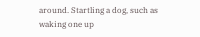around. Startling a dog, such as waking one up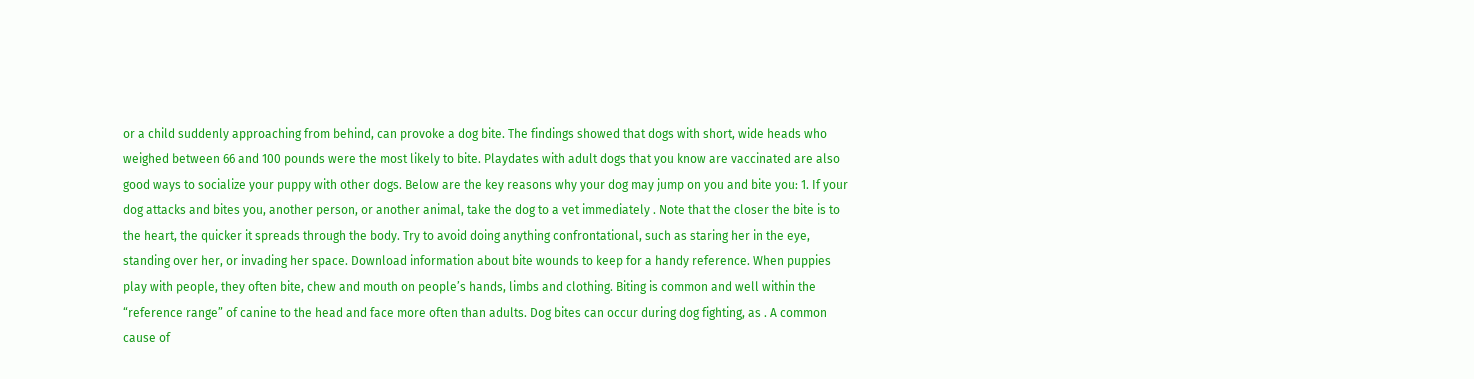or a child suddenly approaching from behind, can provoke a dog bite. The findings showed that dogs with short, wide heads who weighed between 66 and 100 pounds were the most likely to bite. Playdates with adult dogs that you know are vaccinated are also good ways to socialize your puppy with other dogs. Below are the key reasons why your dog may jump on you and bite you: 1. If your dog attacks and bites you, another person, or another animal, take the dog to a vet immediately . Note that the closer the bite is to the heart, the quicker it spreads through the body. Try to avoid doing anything confrontational, such as staring her in the eye, standing over her, or invading her space. Download information about bite wounds to keep for a handy reference. When puppies play with people, they often bite, chew and mouth on people’s hands, limbs and clothing. Biting is common and well within the “reference range” of canine to the head and face more often than adults. Dog bites can occur during dog fighting, as . A common cause of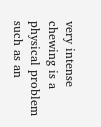very intense chewing is a physical problem such as an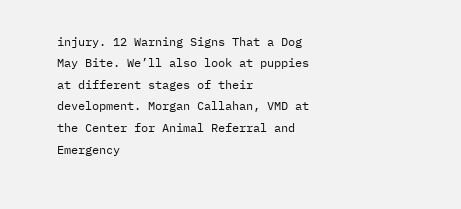injury. 12 Warning Signs That a Dog May Bite. We’ll also look at puppies at different stages of their development. Morgan Callahan, VMD at the Center for Animal Referral and Emergency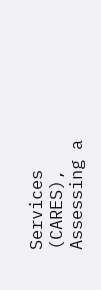Services (CARES), Assessing a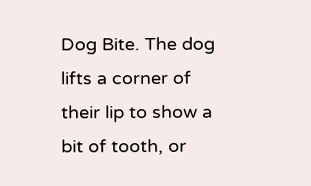Dog Bite. The dog lifts a corner of their lip to show a bit of tooth, or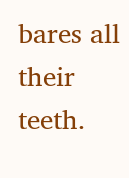bares all their teeth.